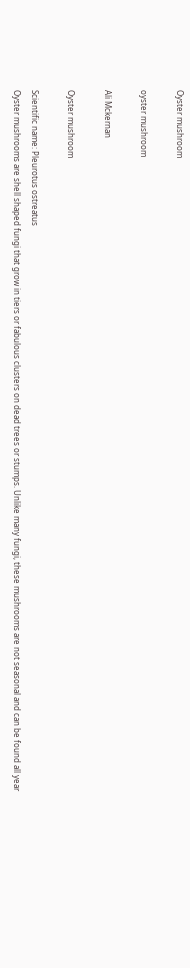Oyster mushroom

oyster mushroom

Ali Mckernan

Oyster mushroom

Scientific name: Pleurotus ostreatus
Oyster mushrooms are shell shaped fungi that grow in tiers or fabulous clusters on dead trees or stumps. Unlike many fungi, these mushrooms are not seasonal and can be found all year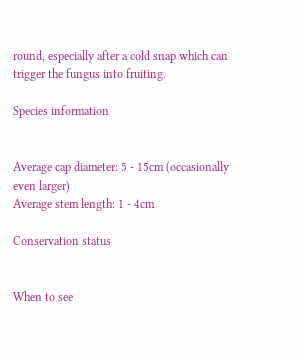round, especially after a cold snap which can trigger the fungus into fruiting.

Species information


Average cap diameter: 5 - 15cm (occasionally even larger)
Average stem length: 1 - 4cm

Conservation status


When to see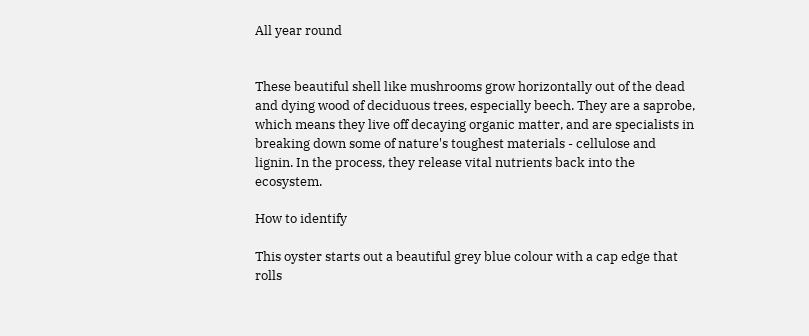All year round


These beautiful shell like mushrooms grow horizontally out of the dead and dying wood of deciduous trees, especially beech. They are a saprobe, which means they live off decaying organic matter, and are specialists in breaking down some of nature's toughest materials - cellulose and lignin. In the process, they release vital nutrients back into the ecosystem.

How to identify

This oyster starts out a beautiful grey blue colour with a cap edge that rolls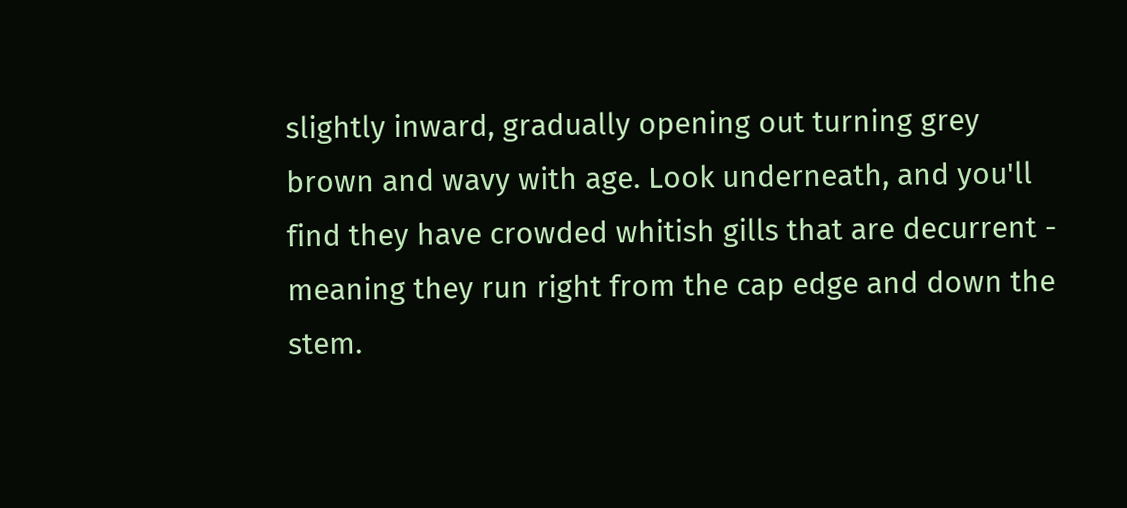slightly inward, gradually opening out turning grey brown and wavy with age. Look underneath, and you'll find they have crowded whitish gills that are decurrent - meaning they run right from the cap edge and down the stem.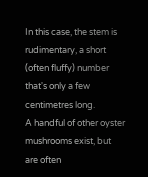In this case, the stem is rudimentary, a short (often fluffy) number that's only a few centimetres long.
A handful of other oyster mushrooms exist, but are often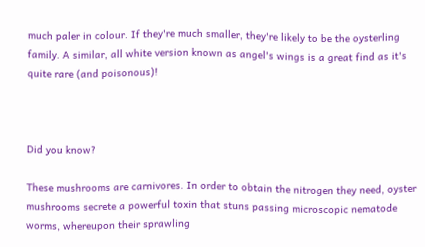much paler in colour. If they're much smaller, they're likely to be the oysterling family. A similar, all white version known as angel's wings is a great find as it's quite rare (and poisonous)!



Did you know?

These mushrooms are carnivores. In order to obtain the nitrogen they need, oyster mushrooms secrete a powerful toxin that stuns passing microscopic nematode worms, whereupon their sprawling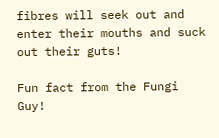fibres will seek out and enter their mouths and suck out their guts!

Fun fact from the Fungi Guy!